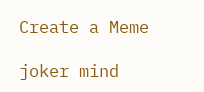Create a Meme

joker mind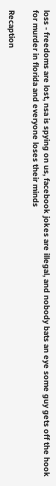loss - freedoms are lost, nsa is spying on us, facebook jokes are illegal, and nobody bats an eye some guy gets off the hook for murder in florida and everyone loses their minds

Recaption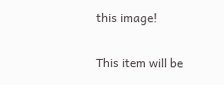this image!


This item will be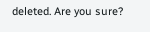deleted. Are you sure?